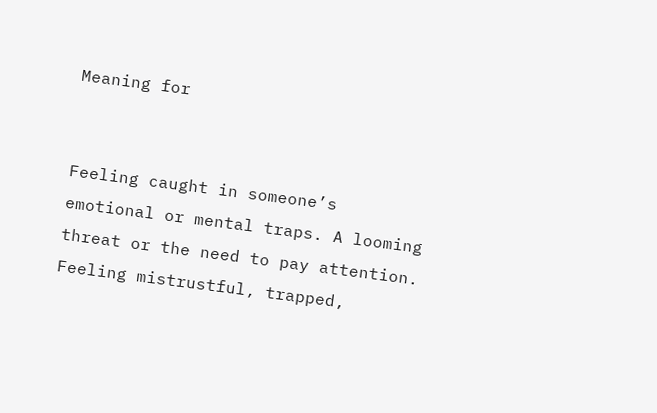Meaning for


Feeling caught in someone’s emotional or mental traps. A looming threat or the need to pay attention. Feeling mistrustful, trapped,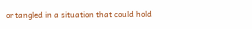or tangled in a situation that could hold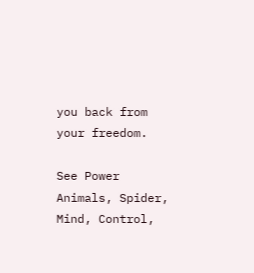you back from your freedom.

See Power Animals, Spider, Mind, Control,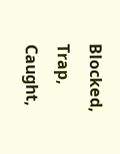Blocked, Trap, Caught,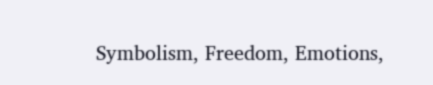Symbolism, Freedom, Emotions,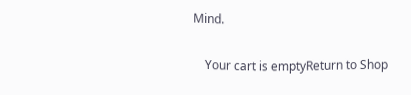Mind.

    Your cart is emptyReturn to Shop